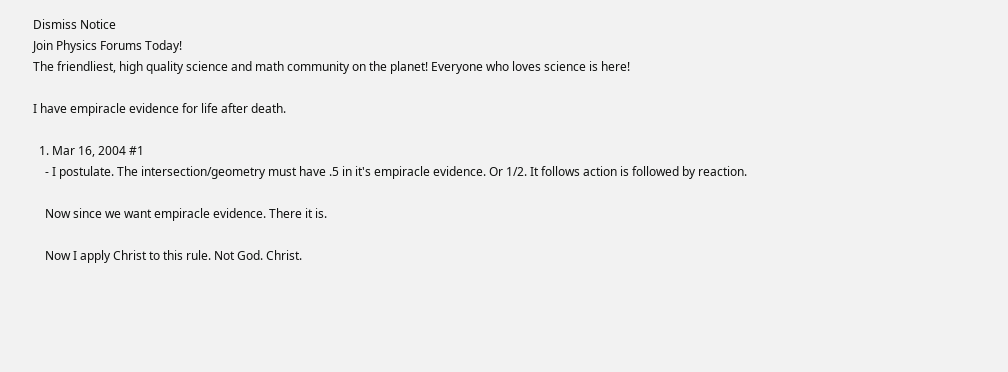Dismiss Notice
Join Physics Forums Today!
The friendliest, high quality science and math community on the planet! Everyone who loves science is here!

I have empiracle evidence for life after death.

  1. Mar 16, 2004 #1
    - I postulate. The intersection/geometry must have .5 in it's empiracle evidence. Or 1/2. It follows action is followed by reaction.

    Now since we want empiracle evidence. There it is.

    Now I apply Christ to this rule. Not God. Christ.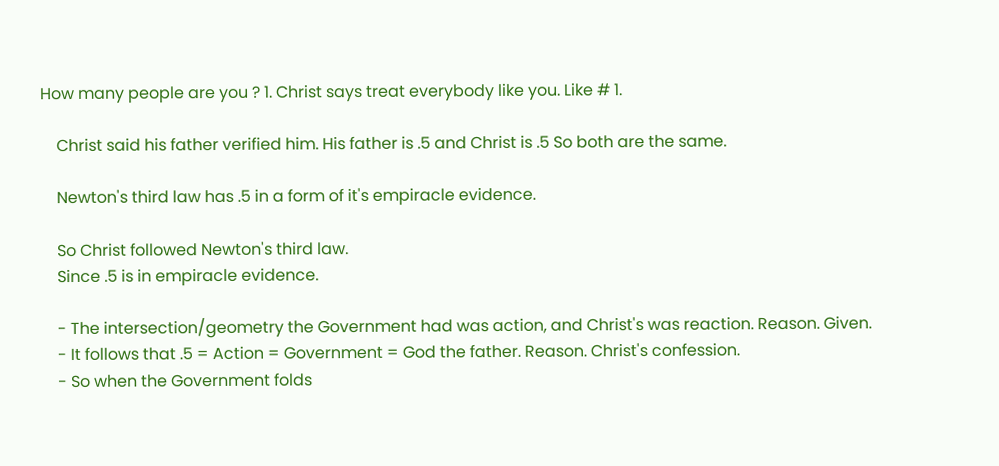How many people are you ? 1. Christ says treat everybody like you. Like # 1.

    Christ said his father verified him. His father is .5 and Christ is .5 So both are the same.

    Newton's third law has .5 in a form of it's empiracle evidence.

    So Christ followed Newton's third law.
    Since .5 is in empiracle evidence.

    - The intersection/geometry the Government had was action, and Christ's was reaction. Reason. Given.
    - It follows that .5 = Action = Government = God the father. Reason. Christ's confession.
    - So when the Government folds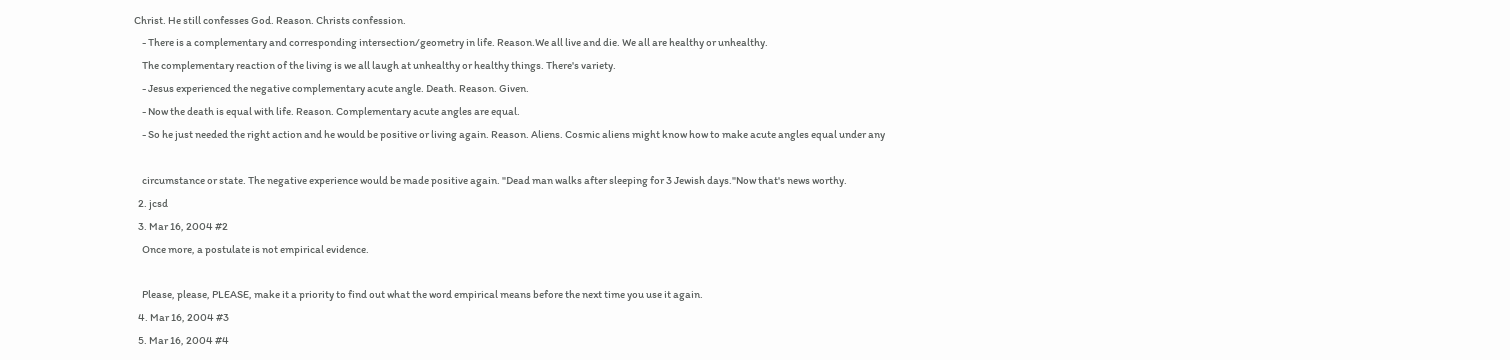Christ. He still confesses God. Reason. Christs confession.
    - There is a complementary and corresponding intersection/geometry in life. Reason.We all live and die. We all are healthy or unhealthy.
    The complementary reaction of the living is we all laugh at unhealthy or healthy things. There's variety.
    - Jesus experienced the negative complementary acute angle. Death. Reason. Given.
    - Now the death is equal with life. Reason. Complementary acute angles are equal.
    - So he just needed the right action and he would be positive or living again. Reason. Aliens. Cosmic aliens might know how to make acute angles equal under any

    circumstance or state. The negative experience would be made positive again. "Dead man walks after sleeping for 3 Jewish days."Now that's news worthy.
  2. jcsd
  3. Mar 16, 2004 #2
    Once more, a postulate is not empirical evidence.

    Please, please, PLEASE, make it a priority to find out what the word empirical means before the next time you use it again.
  4. Mar 16, 2004 #3
  5. Mar 16, 2004 #4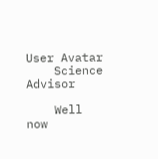User Avatar
    Science Advisor

    Well now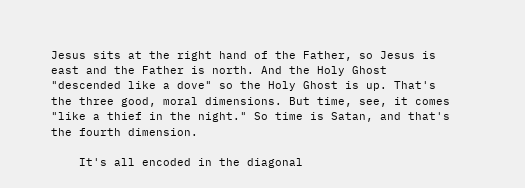Jesus sits at the right hand of the Father, so Jesus is east and the Father is north. And the Holy Ghost "descended like a dove" so the Holy Ghost is up. That's the three good, moral dimensions. But time, see, it comes "like a thief in the night." So time is Satan, and that's the fourth dimension.

    It's all encoded in the diagonal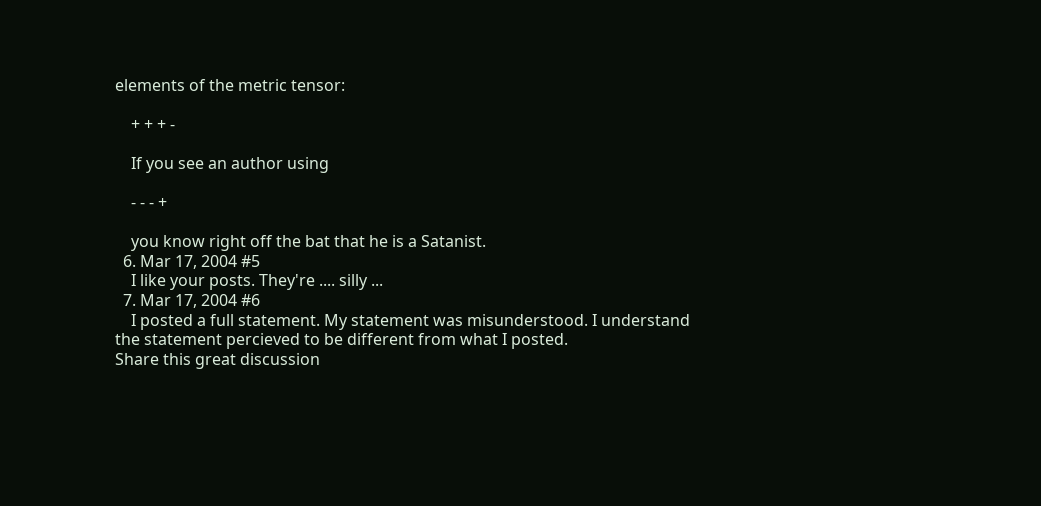elements of the metric tensor:

    + + + -

    If you see an author using

    - - - +

    you know right off the bat that he is a Satanist.
  6. Mar 17, 2004 #5
    I like your posts. They're .... silly ...
  7. Mar 17, 2004 #6
    I posted a full statement. My statement was misunderstood. I understand the statement percieved to be different from what I posted.
Share this great discussion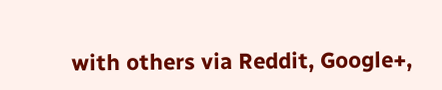with others via Reddit, Google+,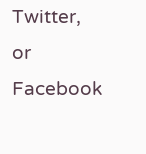Twitter, or Facebook